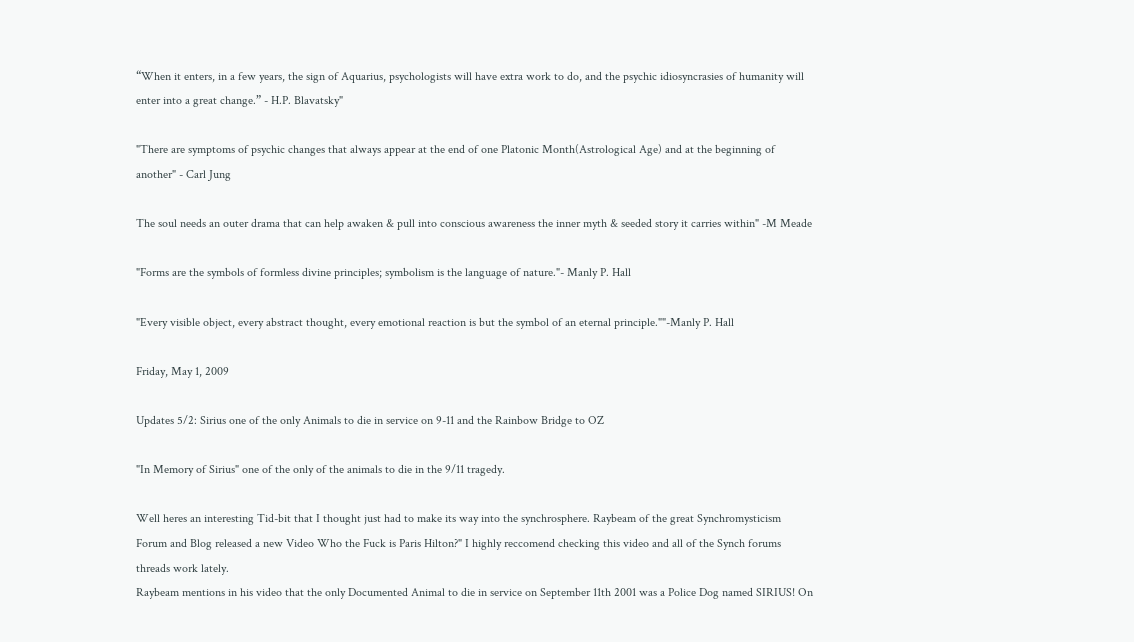“When it enters, in a few years, the sign of Aquarius, psychologists will have extra work to do, and the psychic idiosyncrasies of humanity will enter into a great change.” - H.P. Blavatsky"

"There are symptoms of psychic changes that always appear at the end of one Platonic Month(Astrological Age) and at the beginning of another" - Carl Jung

The soul needs an outer drama that can help awaken & pull into conscious awareness the inner myth & seeded story it carries within" -M Meade

"Forms are the symbols of formless divine principles; symbolism is the language of nature."- Manly P. Hall

"Every visible object, every abstract thought, every emotional reaction is but the symbol of an eternal principle.""-Manly P. Hall

Friday, May 1, 2009

Updates 5/2: Sirius one of the only Animals to die in service on 9-11 and the Rainbow Bridge to OZ

"In Memory of Sirius" one of the only of the animals to die in the 9/11 tragedy.

Well heres an interesting Tid-bit that I thought just had to make its way into the synchrosphere. Raybeam of the great Synchromysticism Forum and Blog released a new Video Who the Fuck is Paris Hilton?" I highly reccomend checking this video and all of the Synch forums threads work lately.
Raybeam mentions in his video that the only Documented Animal to die in service on September 11th 2001 was a Police Dog named SIRIUS! On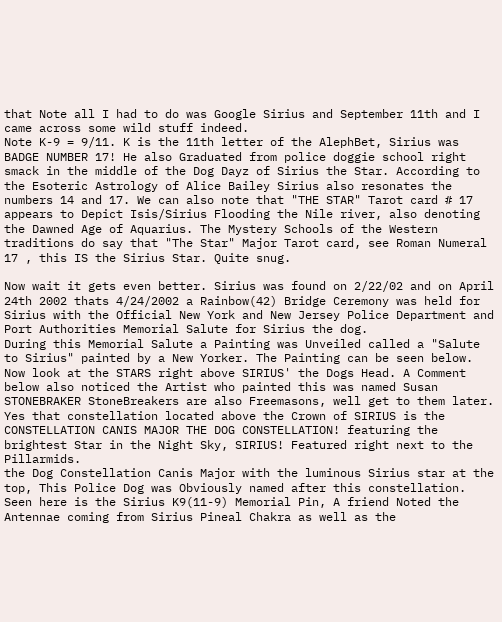that Note all I had to do was Google Sirius and September 11th and I came across some wild stuff indeed.
Note K-9 = 9/11. K is the 11th letter of the AlephBet, Sirius was BADGE NUMBER 17! He also Graduated from police doggie school right smack in the middle of the Dog Dayz of Sirius the Star. According to the Esoteric Astrology of Alice Bailey Sirius also resonates the numbers 14 and 17. We can also note that "THE STAR" Tarot card # 17 appears to Depict Isis/Sirius Flooding the Nile river, also denoting the Dawned Age of Aquarius. The Mystery Schools of the Western traditions do say that "The Star" Major Tarot card, see Roman Numeral 17 , this IS the Sirius Star. Quite snug.

Now wait it gets even better. Sirius was found on 2/22/02 and on April 24th 2002 thats 4/24/2002 a Rainbow(42) Bridge Ceremony was held for Sirius with the Official New York and New Jersey Police Department and Port Authorities Memorial Salute for Sirius the dog.
During this Memorial Salute a Painting was Unveiled called a "Salute to Sirius" painted by a New Yorker. The Painting can be seen below.
Now look at the STARS right above SIRIUS' the Dogs Head. A Comment below also noticed the Artist who painted this was named Susan STONEBRAKER StoneBreakers are also Freemasons, well get to them later.
Yes that constellation located above the Crown of SIRIUS is the CONSTELLATION CANIS MAJOR THE DOG CONSTELLATION! featuring the brightest Star in the Night Sky, SIRIUS! Featured right next to the Pillarmids.
the Dog Constellation Canis Major with the luminous Sirius star at the top, This Police Dog was Obviously named after this constellation.
Seen here is the Sirius K9(11-9) Memorial Pin, A friend Noted the Antennae coming from Sirius Pineal Chakra as well as the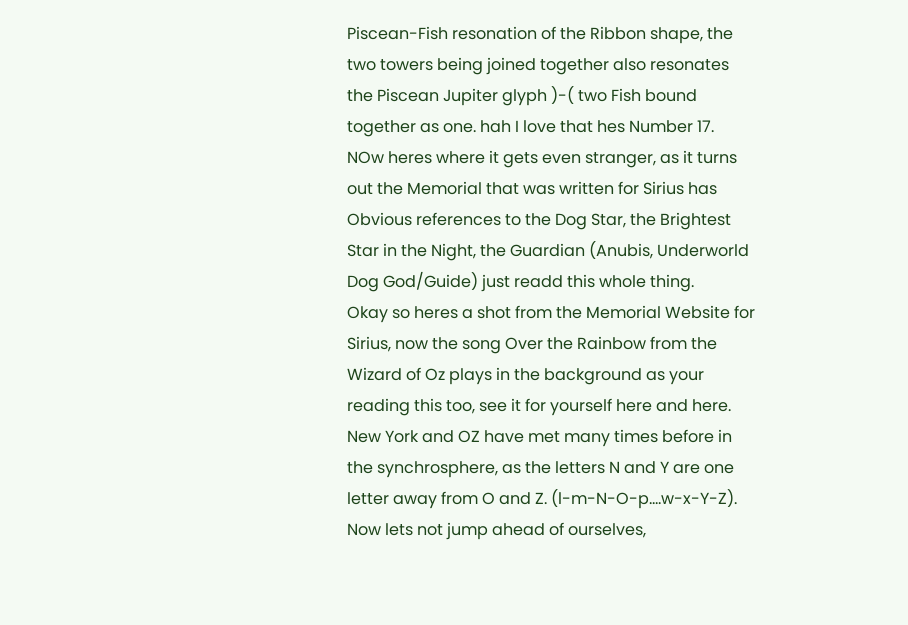Piscean-Fish resonation of the Ribbon shape, the two towers being joined together also resonates the Piscean Jupiter glyph )-( two Fish bound together as one. hah I love that hes Number 17.
NOw heres where it gets even stranger, as it turns out the Memorial that was written for Sirius has Obvious references to the Dog Star, the Brightest Star in the Night, the Guardian (Anubis, Underworld Dog God/Guide) just readd this whole thing.
Okay so heres a shot from the Memorial Website for Sirius, now the song Over the Rainbow from the Wizard of Oz plays in the background as your reading this too, see it for yourself here and here. New York and OZ have met many times before in the synchrosphere, as the letters N and Y are one letter away from O and Z. (l-m-N-O-p....w-x-Y-Z). Now lets not jump ahead of ourselves,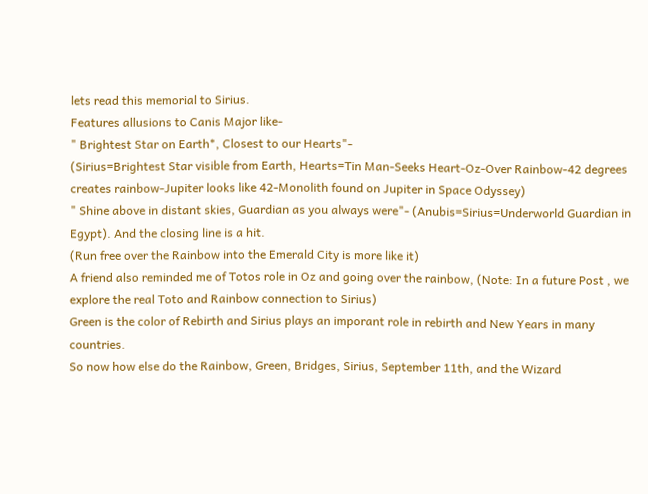lets read this memorial to Sirius.
Features allusions to Canis Major like-
" Brightest Star on Earth*, Closest to our Hearts"-
(Sirius=Brightest Star visible from Earth, Hearts=Tin Man-Seeks Heart-Oz-Over Rainbow-42 degrees creates rainbow-Jupiter looks like 42-Monolith found on Jupiter in Space Odyssey)
" Shine above in distant skies, Guardian as you always were"- (Anubis=Sirius=Underworld Guardian in Egypt). And the closing line is a hit.
(Run free over the Rainbow into the Emerald City is more like it)
A friend also reminded me of Totos role in Oz and going over the rainbow, (Note: In a future Post , we explore the real Toto and Rainbow connection to Sirius)
Green is the color of Rebirth and Sirius plays an imporant role in rebirth and New Years in many countries.
So now how else do the Rainbow, Green, Bridges, Sirius, September 11th, and the Wizard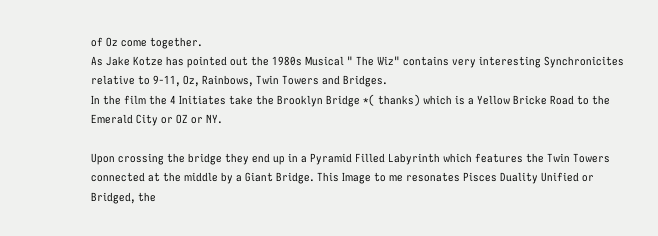of Oz come together.
As Jake Kotze has pointed out the 1980s Musical " The Wiz" contains very interesting Synchronicites relative to 9-11, Oz, Rainbows, Twin Towers and Bridges.
In the film the 4 Initiates take the Brooklyn Bridge *( thanks) which is a Yellow Bricke Road to the Emerald City or OZ or NY.

Upon crossing the bridge they end up in a Pyramid Filled Labyrinth which features the Twin Towers connected at the middle by a Giant Bridge. This Image to me resonates Pisces Duality Unified or Bridged, the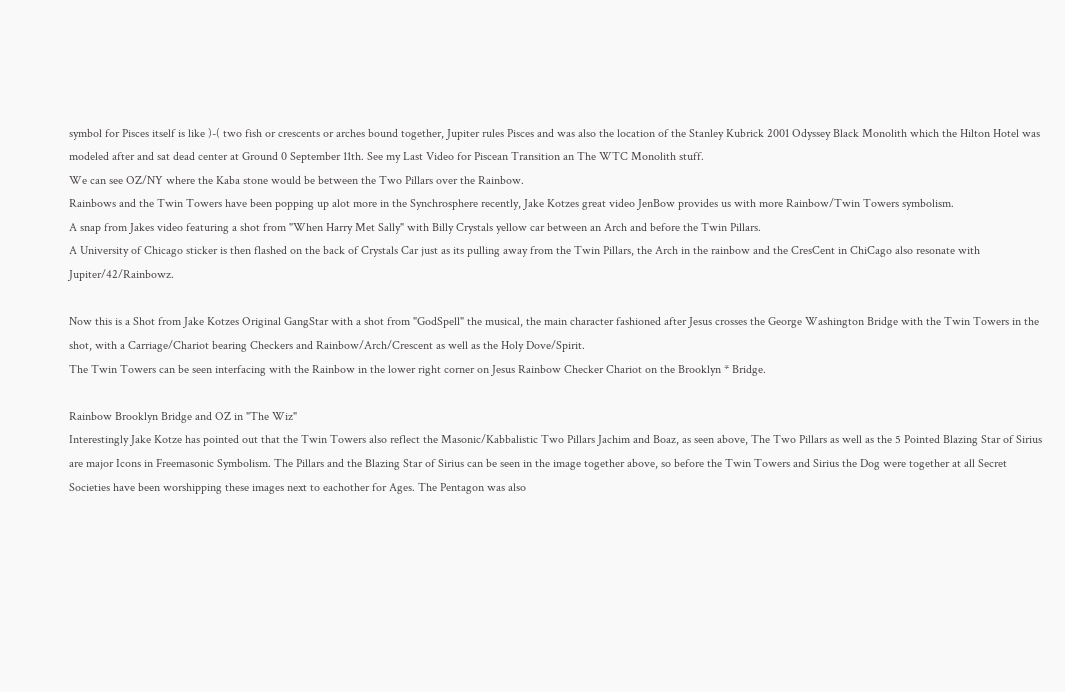symbol for Pisces itself is like )-( two fish or crescents or arches bound together, Jupiter rules Pisces and was also the location of the Stanley Kubrick 2001 Odyssey Black Monolith which the Hilton Hotel was modeled after and sat dead center at Ground 0 September 11th. See my Last Video for Piscean Transition an The WTC Monolith stuff.
We can see OZ/NY where the Kaba stone would be between the Two Pillars over the Rainbow.
Rainbows and the Twin Towers have been popping up alot more in the Synchrosphere recently, Jake Kotzes great video JenBow provides us with more Rainbow/Twin Towers symbolism.
A snap from Jakes video featuring a shot from "When Harry Met Sally" with Billy Crystals yellow car between an Arch and before the Twin Pillars.
A University of Chicago sticker is then flashed on the back of Crystals Car just as its pulling away from the Twin Pillars, the Arch in the rainbow and the CresCent in ChiCago also resonate with Jupiter/42/Rainbowz.

Now this is a Shot from Jake Kotzes Original GangStar with a shot from "GodSpell" the musical, the main character fashioned after Jesus crosses the George Washington Bridge with the Twin Towers in the shot, with a Carriage/Chariot bearing Checkers and Rainbow/Arch/Crescent as well as the Holy Dove/Spirit.
The Twin Towers can be seen interfacing with the Rainbow in the lower right corner on Jesus Rainbow Checker Chariot on the Brooklyn * Bridge.

Rainbow Brooklyn Bridge and OZ in "The Wiz"
Interestingly Jake Kotze has pointed out that the Twin Towers also reflect the Masonic/Kabbalistic Two Pillars Jachim and Boaz, as seen above, The Two Pillars as well as the 5 Pointed Blazing Star of Sirius are major Icons in Freemasonic Symbolism. The Pillars and the Blazing Star of Sirius can be seen in the image together above, so before the Twin Towers and Sirius the Dog were together at all Secret Societies have been worshipping these images next to eachother for Ages. The Pentagon was also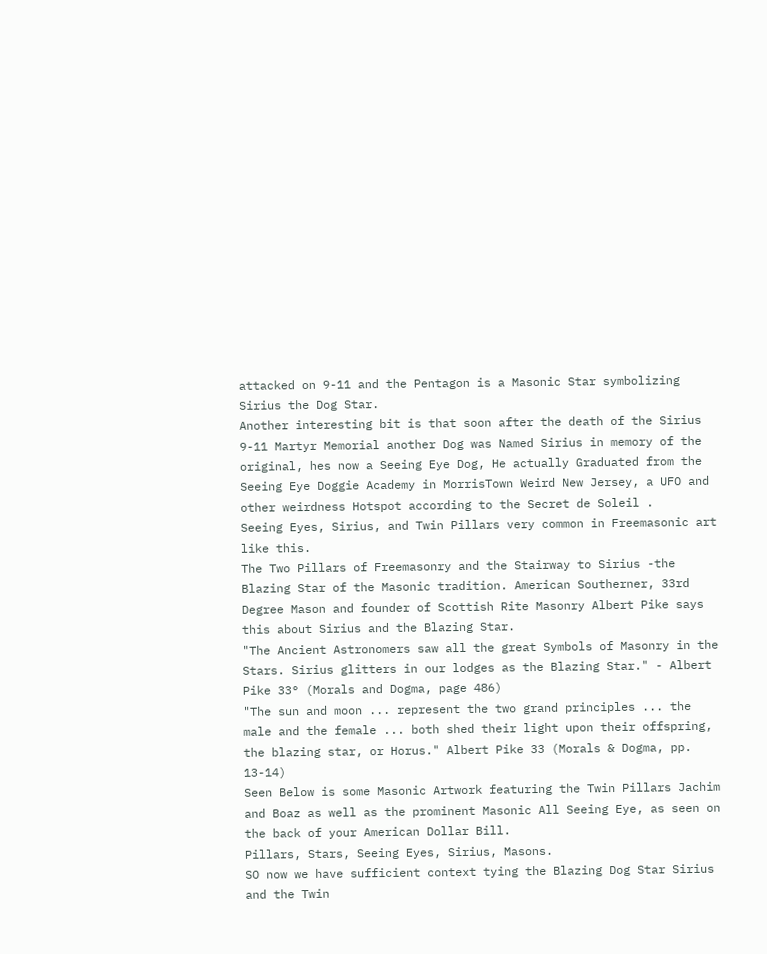attacked on 9-11 and the Pentagon is a Masonic Star symbolizing Sirius the Dog Star.
Another interesting bit is that soon after the death of the Sirius 9-11 Martyr Memorial another Dog was Named Sirius in memory of the original, hes now a Seeing Eye Dog, He actually Graduated from the Seeing Eye Doggie Academy in MorrisTown Weird New Jersey, a UFO and other weirdness Hotspot according to the Secret de Soleil .
Seeing Eyes, Sirius, and Twin Pillars very common in Freemasonic art like this.
The Two Pillars of Freemasonry and the Stairway to Sirius -the Blazing Star of the Masonic tradition. American Southerner, 33rd Degree Mason and founder of Scottish Rite Masonry Albert Pike says this about Sirius and the Blazing Star.
"The Ancient Astronomers saw all the great Symbols of Masonry in the Stars. Sirius glitters in our lodges as the Blazing Star." - Albert Pike 33° (Morals and Dogma, page 486)
"The sun and moon ... represent the two grand principles ... the male and the female ... both shed their light upon their offspring, the blazing star, or Horus." Albert Pike 33 (Morals & Dogma, pp. 13-14)
Seen Below is some Masonic Artwork featuring the Twin Pillars Jachim and Boaz as well as the prominent Masonic All Seeing Eye, as seen on the back of your American Dollar Bill.
Pillars, Stars, Seeing Eyes, Sirius, Masons.
SO now we have sufficient context tying the Blazing Dog Star Sirius and the Twin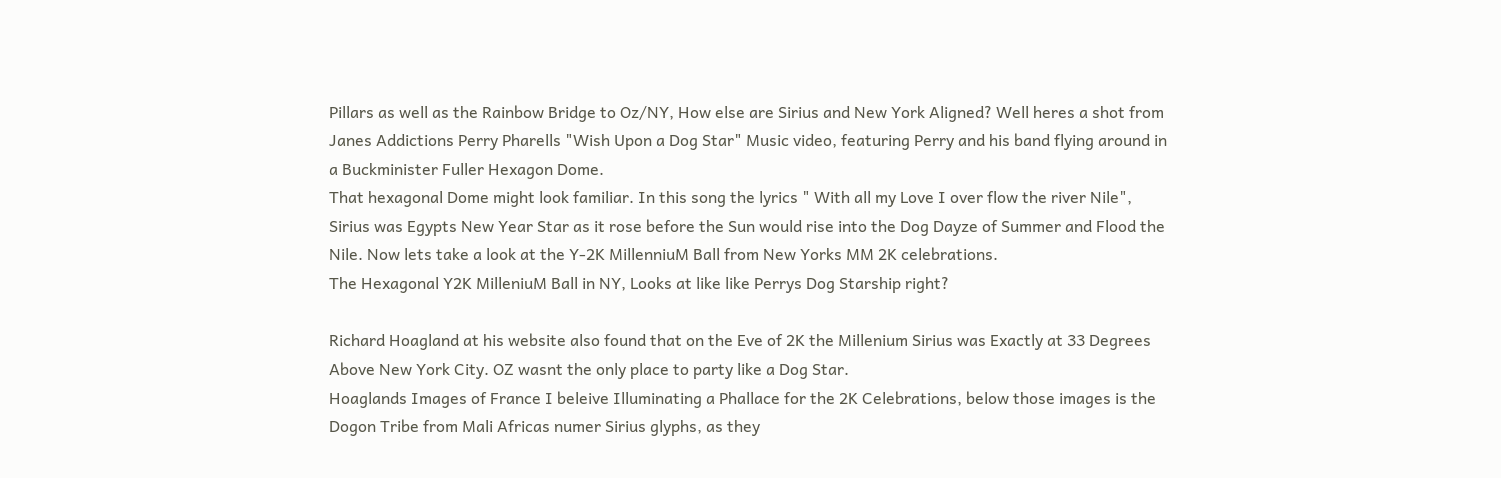Pillars as well as the Rainbow Bridge to Oz/NY, How else are Sirius and New York Aligned? Well heres a shot from Janes Addictions Perry Pharells "Wish Upon a Dog Star" Music video, featuring Perry and his band flying around in a Buckminister Fuller Hexagon Dome.
That hexagonal Dome might look familiar. In this song the lyrics " With all my Love I over flow the river Nile", Sirius was Egypts New Year Star as it rose before the Sun would rise into the Dog Dayze of Summer and Flood the Nile. Now lets take a look at the Y-2K MillenniuM Ball from New Yorks MM 2K celebrations.
The Hexagonal Y2K MilleniuM Ball in NY, Looks at like like Perrys Dog Starship right?

Richard Hoagland at his website also found that on the Eve of 2K the Millenium Sirius was Exactly at 33 Degrees Above New York City. OZ wasnt the only place to party like a Dog Star.
Hoaglands Images of France I beleive Illuminating a Phallace for the 2K Celebrations, below those images is the Dogon Tribe from Mali Africas numer Sirius glyphs, as they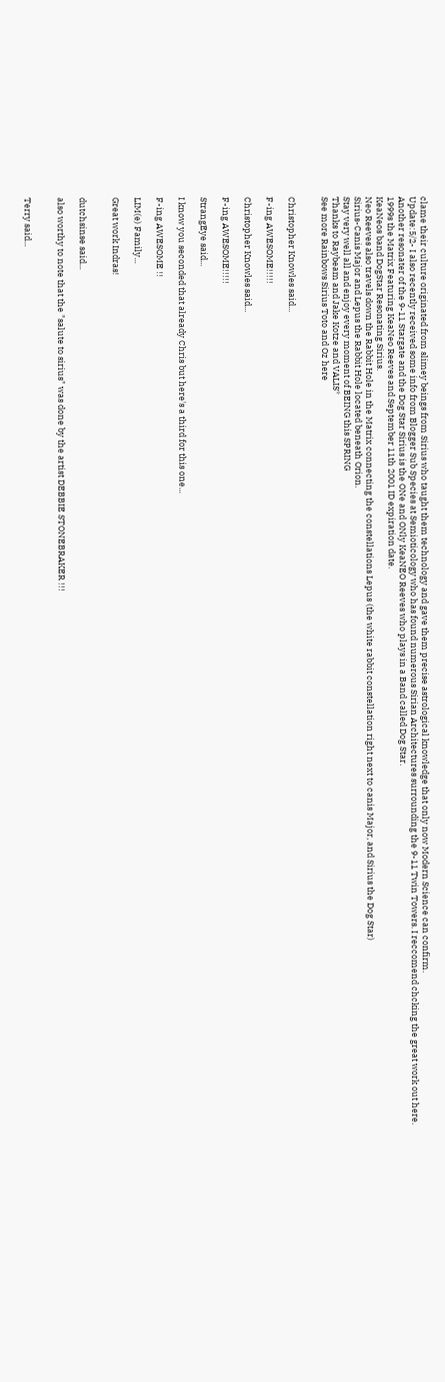clame their culture originated from slimey beings from Sirius who taught them technology and gave them precise astrological knowledge that only now Modern Science can confirm.
Update:5/2- I also recently received some info from Blogger Sub Species at Semioticology who has found numerous Sirian Architectures surrounding the 9-11 Twin Towers. I reccomend chcking the great work out here.
Another resonater of the 9-11 Stargate and the Dog Star Sirius is the ONe and ONly KeaNEO Reeves who plays in a Band called Dog Star.
1999s the Matrix Featuring KeaNeo Reeves and September 11th 2001 ID expiration date.
KeaNeos band DogStar Resonating Sirius.
Neo Reeves also travels down the Rabbit Hole in the Matrix connecting the constellations Lepus (the white rabbit constellation right next to canis Major, and Sirius the Dog Star)
Sirius-Canis Major and Lepus the Rabbit Hole located beneath Orion.
Stay very well all and enjoy every moment of BEING this SPRING
Thanks to Raybeam and Jake Kotze and VALIS*
See more Rainbows Sirius Toto and Oz here


Christopher Knowles said...

F-ing AWESOME!!!!!

Christopher Knowles said...

F-ing AWESOME!!!!!

StrangEye said...

I know you seconded that already Chris but here's a third for this one...

F-ing AWESOME !!

LIM(e) Family...

Great work Indras!


dutchsinse said...

also worthy to note that the "salute to sirius" was done by the artist DEBBIE STONEBRAKER !!!


Terry said...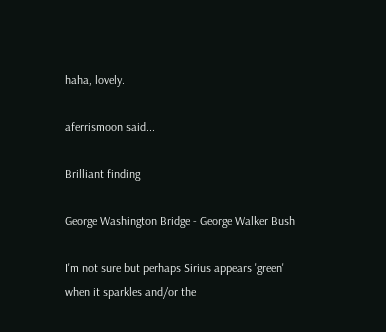haha, lovely.

aferrismoon said...

Brilliant finding

George Washington Bridge - George Walker Bush

I'm not sure but perhaps Sirius appears 'green' when it sparkles and/or the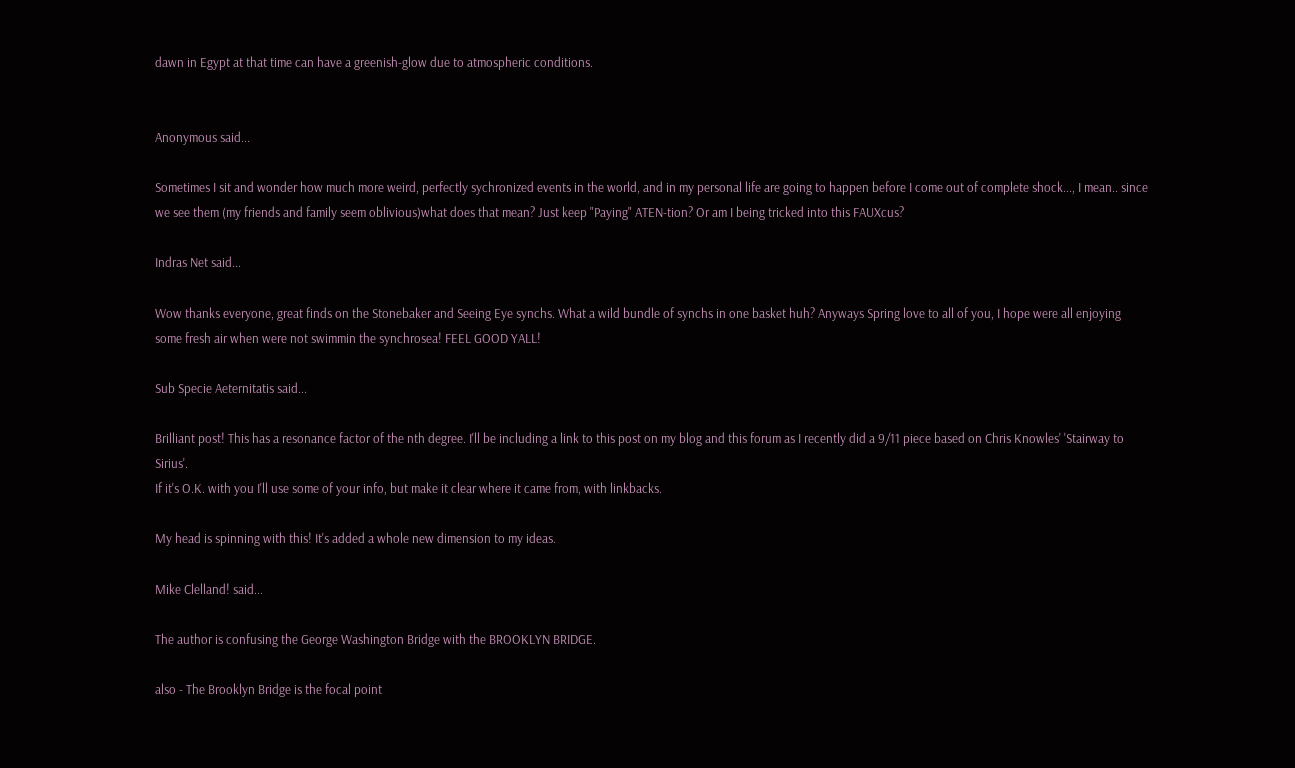dawn in Egypt at that time can have a greenish-glow due to atmospheric conditions.


Anonymous said...

Sometimes I sit and wonder how much more weird, perfectly sychronized events in the world, and in my personal life are going to happen before I come out of complete shock..., I mean.. since we see them (my friends and family seem oblivious)what does that mean? Just keep "Paying" ATEN-tion? Or am I being tricked into this FAUXcus?

Indras Net said...

Wow thanks everyone, great finds on the Stonebaker and Seeing Eye synchs. What a wild bundle of synchs in one basket huh? Anyways Spring love to all of you, I hope were all enjoying some fresh air when were not swimmin the synchrosea! FEEL GOOD YALL!

Sub Specie Aeternitatis said...

Brilliant post! This has a resonance factor of the nth degree. I'll be including a link to this post on my blog and this forum as I recently did a 9/11 piece based on Chris Knowles' 'Stairway to Sirius'.
If it's O.K. with you I'll use some of your info, but make it clear where it came from, with linkbacks.

My head is spinning with this! It's added a whole new dimension to my ideas.

Mike Clelland! said...

The author is confusing the George Washington Bridge with the BROOKLYN BRIDGE.

also - The Brooklyn Bridge is the focal point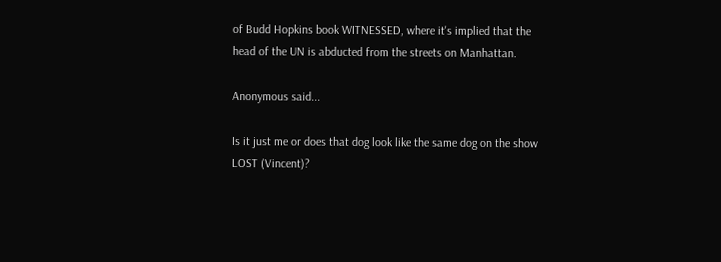of Budd Hopkins book WITNESSED, where it's implied that the head of the UN is abducted from the streets on Manhattan.

Anonymous said...

Is it just me or does that dog look like the same dog on the show LOST (Vincent)?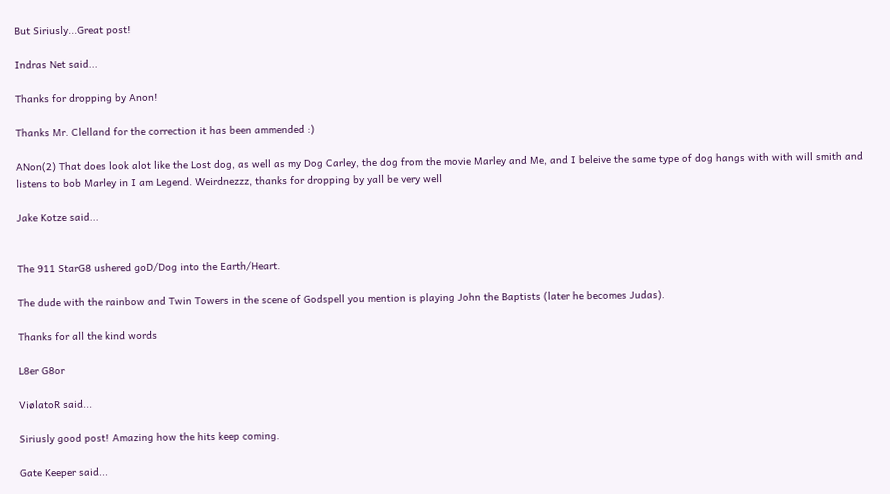But Siriusly...Great post!

Indras Net said...

Thanks for dropping by Anon!

Thanks Mr. Clelland for the correction it has been ammended :)

ANon(2) That does look alot like the Lost dog, as well as my Dog Carley, the dog from the movie Marley and Me, and I beleive the same type of dog hangs with with will smith and listens to bob Marley in I am Legend. Weirdnezzz, thanks for dropping by yall be very well

Jake Kotze said...


The 911 StarG8 ushered goD/Dog into the Earth/Heart.

The dude with the rainbow and Twin Towers in the scene of Godspell you mention is playing John the Baptists (later he becomes Judas).

Thanks for all the kind words

L8er G8or

ViølatoR said...

Siriusly good post! Amazing how the hits keep coming.

Gate Keeper said...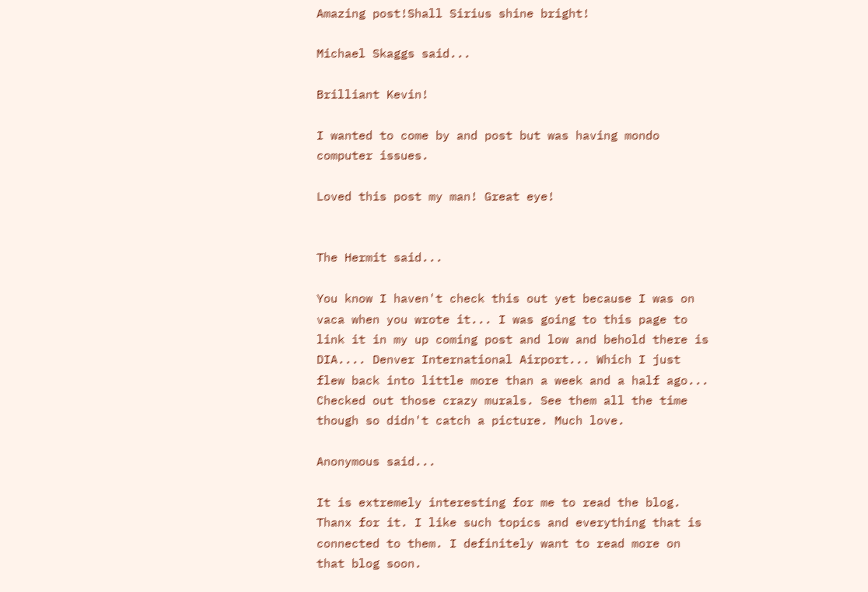Amazing post!Shall Sirius shine bright!

Michael Skaggs said...

Brilliant Kevin!

I wanted to come by and post but was having mondo computer issues.

Loved this post my man! Great eye!


The Hermit said...

You know I haven't check this out yet because I was on vaca when you wrote it... I was going to this page to link it in my up coming post and low and behold there is DIA.... Denver International Airport... Which I just flew back into little more than a week and a half ago... Checked out those crazy murals. See them all the time though so didn't catch a picture. Much love.

Anonymous said...

It is extremely interesting for me to read the blog. Thanx for it. I like such topics and everything that is connected to them. I definitely want to read more on that blog soon.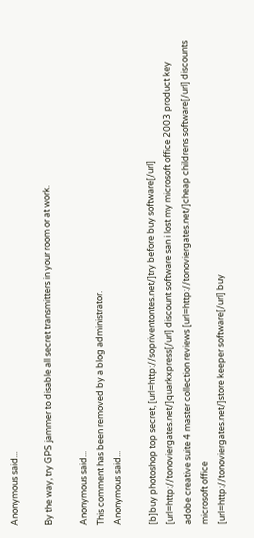Anonymous said...

By the way, try GPS jammer to disable all secret transmitters in your room or at work.

Anonymous said...
This comment has been removed by a blog administrator.
Anonymous said...

[b]buy photoshop top secret, [url=http://sopriventontes.net/]try before buy software[/url]
[url=http://tonoviergates.net/]quarkxpress[/url] discount software san i lost my microsoft office 2003 product key
adobe creative suite 4 master collection reviews [url=http://tonoviergates.net/]cheap childrens software[/url] discounts microsoft office
[url=http://tonoviergates.net/]store keeper software[/url] buy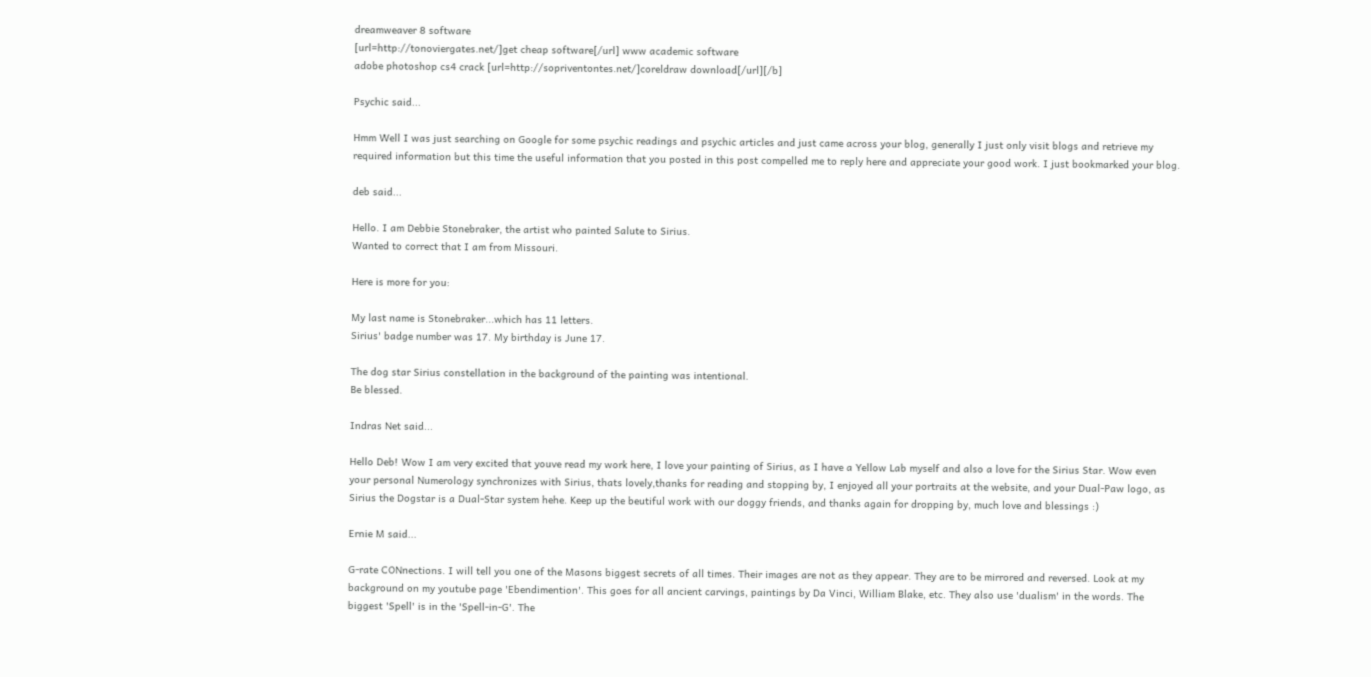dreamweaver 8 software
[url=http://tonoviergates.net/]get cheap software[/url] www academic software
adobe photoshop cs4 crack [url=http://sopriventontes.net/]coreldraw download[/url][/b]

Psychic said...

Hmm Well I was just searching on Google for some psychic readings and psychic articles and just came across your blog, generally I just only visit blogs and retrieve my required information but this time the useful information that you posted in this post compelled me to reply here and appreciate your good work. I just bookmarked your blog.

deb said...

Hello. I am Debbie Stonebraker, the artist who painted Salute to Sirius.
Wanted to correct that I am from Missouri.

Here is more for you:

My last name is Stonebraker...which has 11 letters.
Sirius' badge number was 17. My birthday is June 17.

The dog star Sirius constellation in the background of the painting was intentional.
Be blessed.

Indras Net said...

Hello Deb! Wow I am very excited that youve read my work here, I love your painting of Sirius, as I have a Yellow Lab myself and also a love for the Sirius Star. Wow even your personal Numerology synchronizes with Sirius, thats lovely,thanks for reading and stopping by, I enjoyed all your portraits at the website, and your Dual-Paw logo, as Sirius the Dogstar is a Dual-Star system hehe. Keep up the beutiful work with our doggy friends, and thanks again for dropping by, much love and blessings :)

Ernie M said...

G-rate CONnections. I will tell you one of the Masons biggest secrets of all times. Their images are not as they appear. They are to be mirrored and reversed. Look at my background on my youtube page 'Ebendimention'. This goes for all ancient carvings, paintings by Da Vinci, William Blake, etc. They also use 'dualism' in the words. The biggest 'Spell' is in the 'Spell-in-G'. The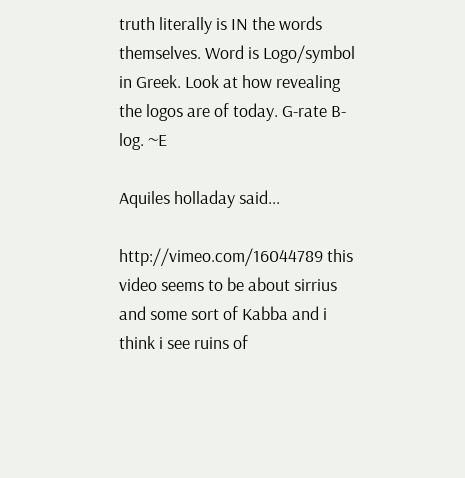truth literally is IN the words themselves. Word is Logo/symbol in Greek. Look at how revealing the logos are of today. G-rate B-log. ~E

Aquiles holladay said...

http://vimeo.com/16044789 this video seems to be about sirrius and some sort of Kabba and i think i see ruins of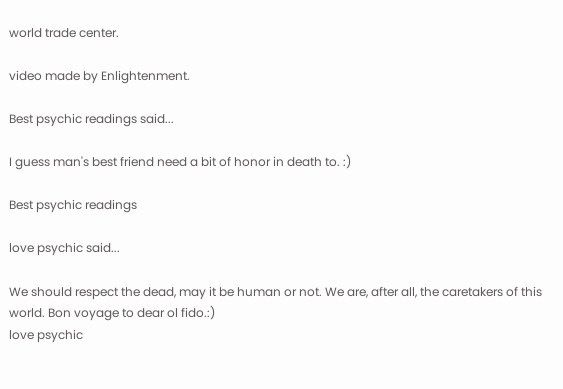world trade center.

video made by Enlightenment.

Best psychic readings said...

I guess man's best friend need a bit of honor in death to. :)

Best psychic readings

love psychic said...

We should respect the dead, may it be human or not. We are, after all, the caretakers of this world. Bon voyage to dear ol fido.:)
love psychic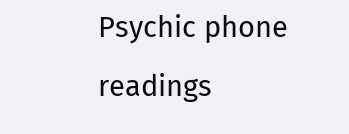Psychic phone readings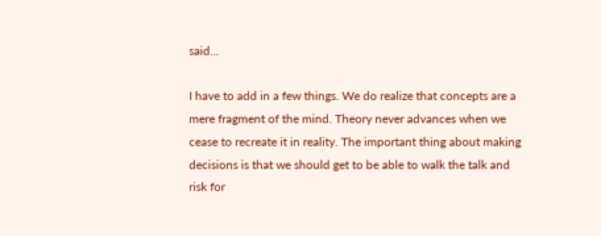said...

I have to add in a few things. We do realize that concepts are a mere fragment of the mind. Theory never advances when we cease to recreate it in reality. The important thing about making decisions is that we should get to be able to walk the talk and risk for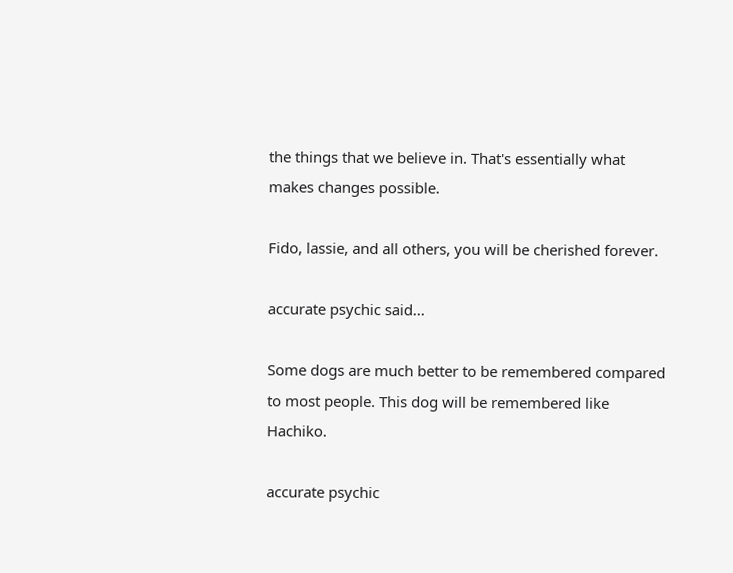the things that we believe in. That's essentially what makes changes possible.

Fido, lassie, and all others, you will be cherished forever.

accurate psychic said...

Some dogs are much better to be remembered compared to most people. This dog will be remembered like Hachiko.

accurate psychic